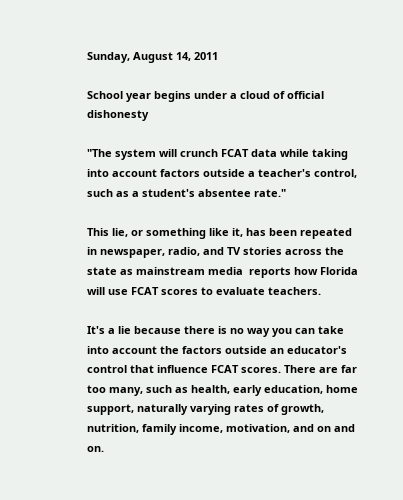Sunday, August 14, 2011

School year begins under a cloud of official dishonesty

"The system will crunch FCAT data while taking into account factors outside a teacher's control, such as a student's absentee rate."

This lie, or something like it, has been repeated in newspaper, radio, and TV stories across the state as mainstream media  reports how Florida will use FCAT scores to evaluate teachers.

It's a lie because there is no way you can take into account the factors outside an educator's control that influence FCAT scores. There are far too many, such as health, early education, home support, naturally varying rates of growth, nutrition, family income, motivation, and on and on.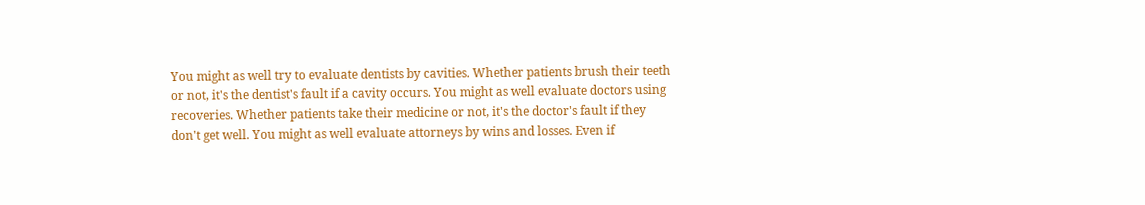You might as well try to evaluate dentists by cavities. Whether patients brush their teeth or not, it's the dentist's fault if a cavity occurs. You might as well evaluate doctors using recoveries. Whether patients take their medicine or not, it's the doctor's fault if they don't get well. You might as well evaluate attorneys by wins and losses. Even if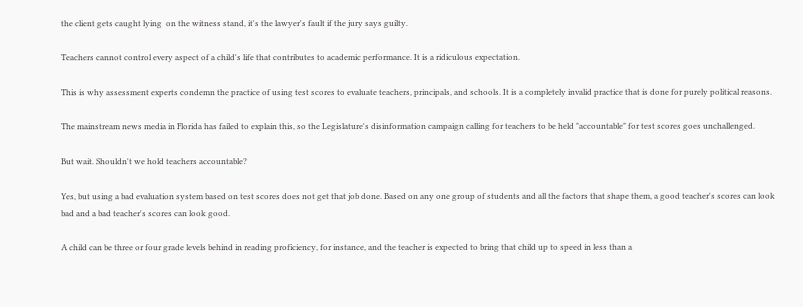the client gets caught lying  on the witness stand, it's the lawyer's fault if the jury says guilty.

Teachers cannot control every aspect of a child's life that contributes to academic performance. It is a ridiculous expectation.

This is why assessment experts condemn the practice of using test scores to evaluate teachers, principals, and schools. It is a completely invalid practice that is done for purely political reasons.

The mainstream news media in Florida has failed to explain this, so the Legislature's disinformation campaign calling for teachers to be held "accountable" for test scores goes unchallenged.

But wait. Shouldn't we hold teachers accountable?

Yes, but using a bad evaluation system based on test scores does not get that job done. Based on any one group of students and all the factors that shape them, a good teacher's scores can look bad and a bad teacher's scores can look good.

A child can be three or four grade levels behind in reading proficiency, for instance, and the teacher is expected to bring that child up to speed in less than a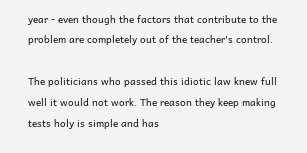year - even though the factors that contribute to the problem are completely out of the teacher's control.

The politicians who passed this idiotic law knew full well it would not work. The reason they keep making tests holy is simple and has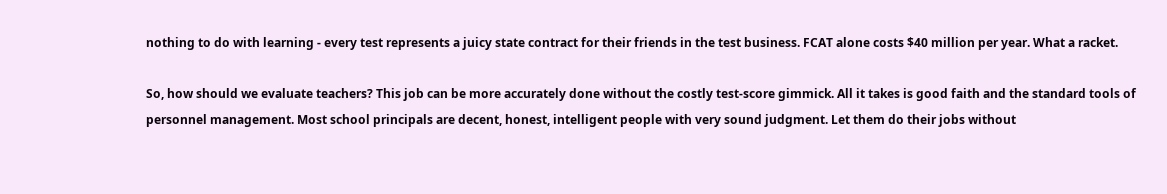nothing to do with learning - every test represents a juicy state contract for their friends in the test business. FCAT alone costs $40 million per year. What a racket.

So, how should we evaluate teachers? This job can be more accurately done without the costly test-score gimmick. All it takes is good faith and the standard tools of personnel management. Most school principals are decent, honest, intelligent people with very sound judgment. Let them do their jobs without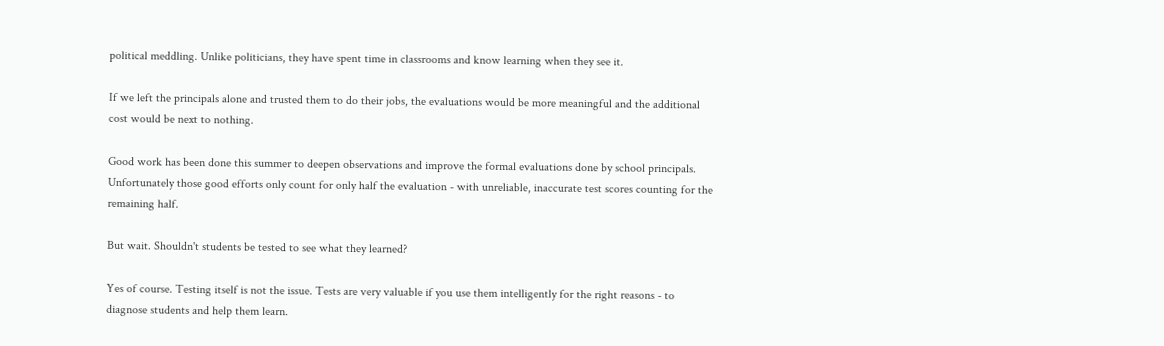political meddling. Unlike politicians, they have spent time in classrooms and know learning when they see it.

If we left the principals alone and trusted them to do their jobs, the evaluations would be more meaningful and the additional cost would be next to nothing.

Good work has been done this summer to deepen observations and improve the formal evaluations done by school principals. Unfortunately those good efforts only count for only half the evaluation - with unreliable, inaccurate test scores counting for the remaining half.

But wait. Shouldn't students be tested to see what they learned?

Yes of course. Testing itself is not the issue. Tests are very valuable if you use them intelligently for the right reasons - to diagnose students and help them learn.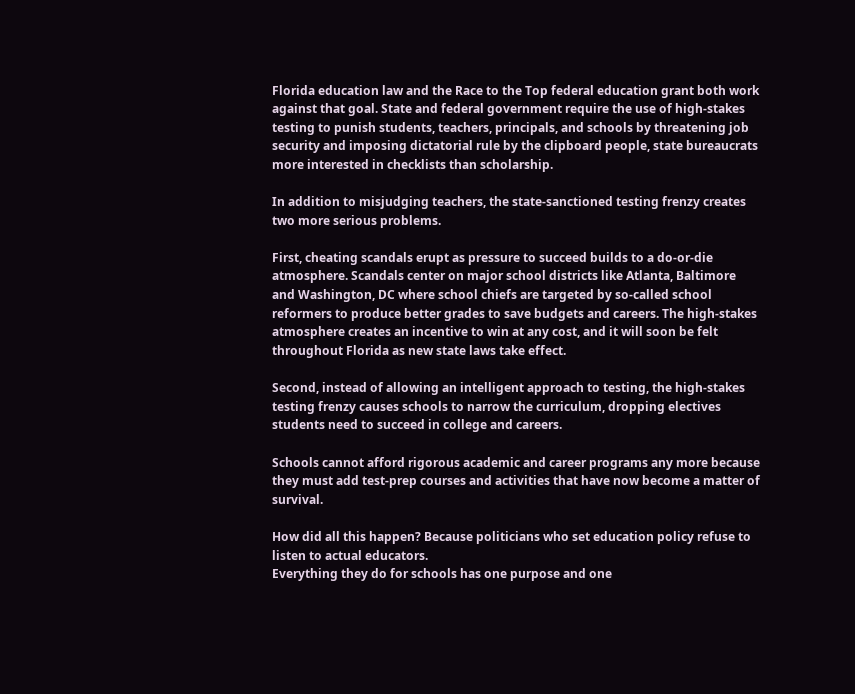Florida education law and the Race to the Top federal education grant both work against that goal. State and federal government require the use of high-stakes testing to punish students, teachers, principals, and schools by threatening job security and imposing dictatorial rule by the clipboard people, state bureaucrats more interested in checklists than scholarship.

In addition to misjudging teachers, the state-sanctioned testing frenzy creates two more serious problems.

First, cheating scandals erupt as pressure to succeed builds to a do-or-die atmosphere. Scandals center on major school districts like Atlanta, Baltimore and Washington, DC where school chiefs are targeted by so-called school reformers to produce better grades to save budgets and careers. The high-stakes atmosphere creates an incentive to win at any cost, and it will soon be felt throughout Florida as new state laws take effect.

Second, instead of allowing an intelligent approach to testing, the high-stakes testing frenzy causes schools to narrow the curriculum, dropping electives students need to succeed in college and careers.

Schools cannot afford rigorous academic and career programs any more because they must add test-prep courses and activities that have now become a matter of survival.

How did all this happen? Because politicians who set education policy refuse to listen to actual educators.
Everything they do for schools has one purpose and one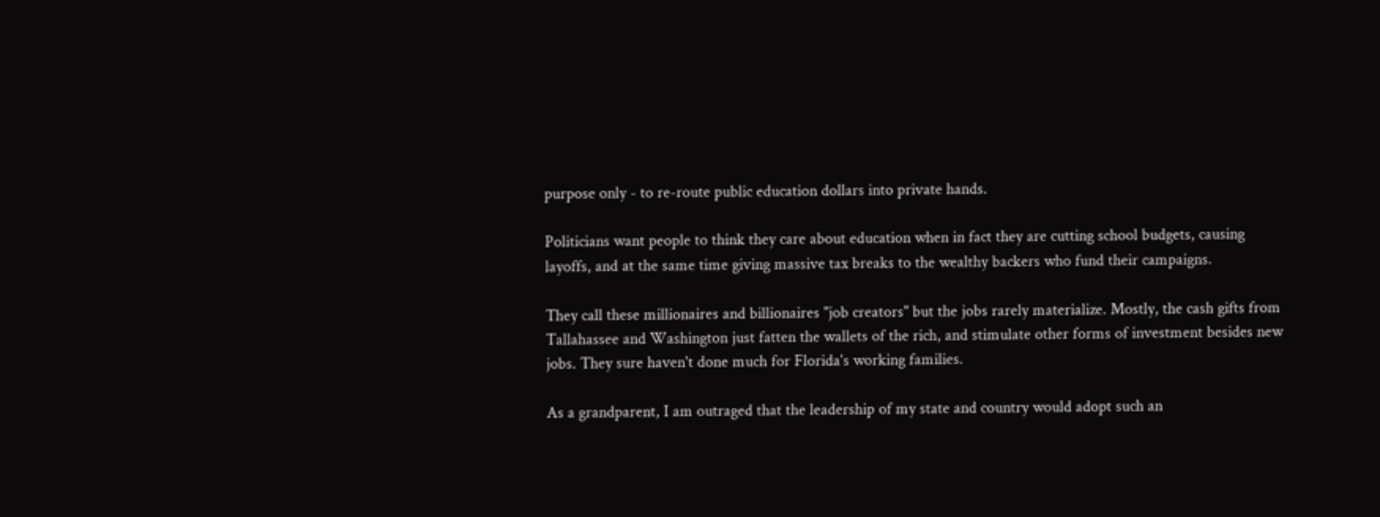purpose only - to re-route public education dollars into private hands.

Politicians want people to think they care about education when in fact they are cutting school budgets, causing layoffs, and at the same time giving massive tax breaks to the wealthy backers who fund their campaigns.

They call these millionaires and billionaires "job creators" but the jobs rarely materialize. Mostly, the cash gifts from Tallahassee and Washington just fatten the wallets of the rich, and stimulate other forms of investment besides new jobs. They sure haven't done much for Florida's working families.

As a grandparent, I am outraged that the leadership of my state and country would adopt such an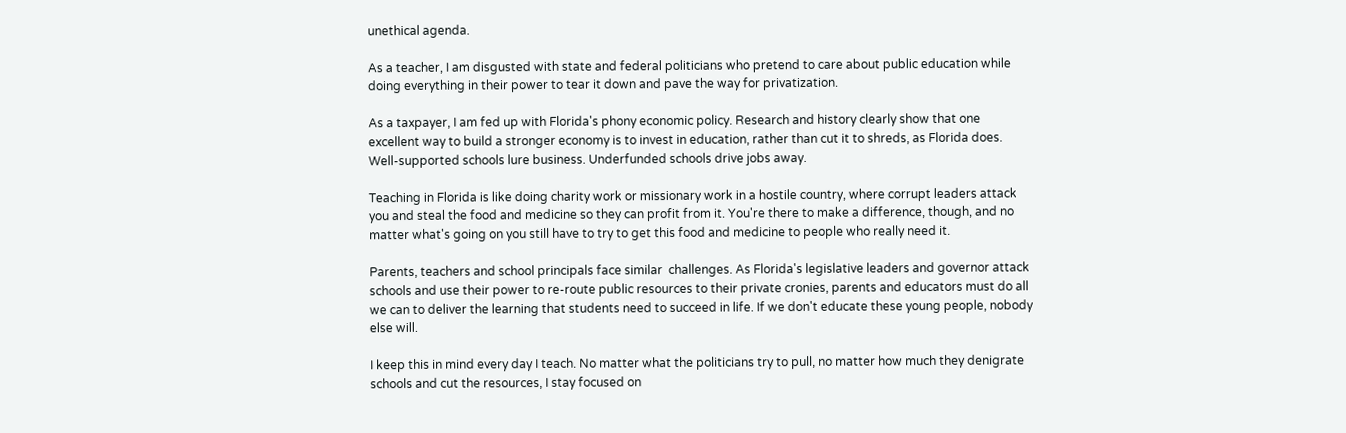unethical agenda.

As a teacher, I am disgusted with state and federal politicians who pretend to care about public education while doing everything in their power to tear it down and pave the way for privatization.

As a taxpayer, I am fed up with Florida's phony economic policy. Research and history clearly show that one excellent way to build a stronger economy is to invest in education, rather than cut it to shreds, as Florida does. Well-supported schools lure business. Underfunded schools drive jobs away.

Teaching in Florida is like doing charity work or missionary work in a hostile country, where corrupt leaders attack you and steal the food and medicine so they can profit from it. You're there to make a difference, though, and no matter what's going on you still have to try to get this food and medicine to people who really need it.

Parents, teachers and school principals face similar  challenges. As Florida's legislative leaders and governor attack schools and use their power to re-route public resources to their private cronies, parents and educators must do all we can to deliver the learning that students need to succeed in life. If we don't educate these young people, nobody else will.

I keep this in mind every day I teach. No matter what the politicians try to pull, no matter how much they denigrate schools and cut the resources, I stay focused on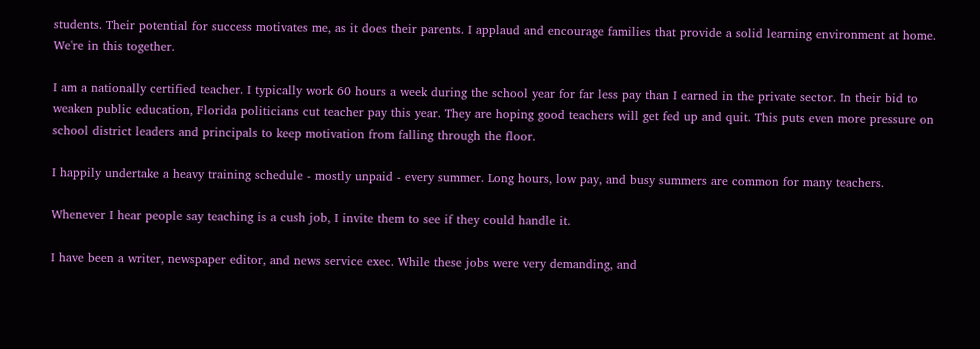students. Their potential for success motivates me, as it does their parents. I applaud and encourage families that provide a solid learning environment at home. We're in this together.

I am a nationally certified teacher. I typically work 60 hours a week during the school year for far less pay than I earned in the private sector. In their bid to weaken public education, Florida politicians cut teacher pay this year. They are hoping good teachers will get fed up and quit. This puts even more pressure on school district leaders and principals to keep motivation from falling through the floor.

I happily undertake a heavy training schedule - mostly unpaid - every summer. Long hours, low pay, and busy summers are common for many teachers.

Whenever I hear people say teaching is a cush job, I invite them to see if they could handle it.

I have been a writer, newspaper editor, and news service exec. While these jobs were very demanding, and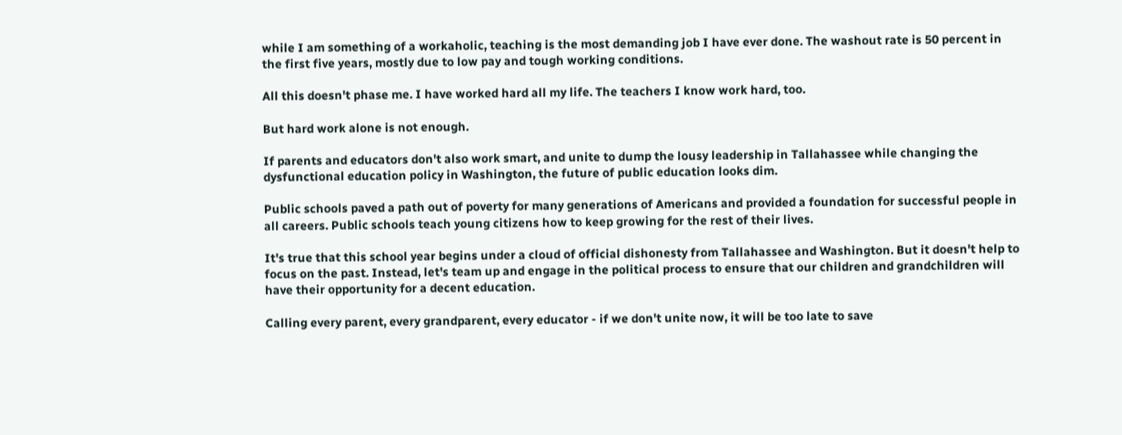while I am something of a workaholic, teaching is the most demanding job I have ever done. The washout rate is 50 percent in the first five years, mostly due to low pay and tough working conditions.

All this doesn't phase me. I have worked hard all my life. The teachers I know work hard, too.

But hard work alone is not enough.

If parents and educators don't also work smart, and unite to dump the lousy leadership in Tallahassee while changing the dysfunctional education policy in Washington, the future of public education looks dim.

Public schools paved a path out of poverty for many generations of Americans and provided a foundation for successful people in all careers. Public schools teach young citizens how to keep growing for the rest of their lives.

It's true that this school year begins under a cloud of official dishonesty from Tallahassee and Washington. But it doesn't help to focus on the past. Instead, let's team up and engage in the political process to ensure that our children and grandchildren will have their opportunity for a decent education.

Calling every parent, every grandparent, every educator - if we don't unite now, it will be too late to save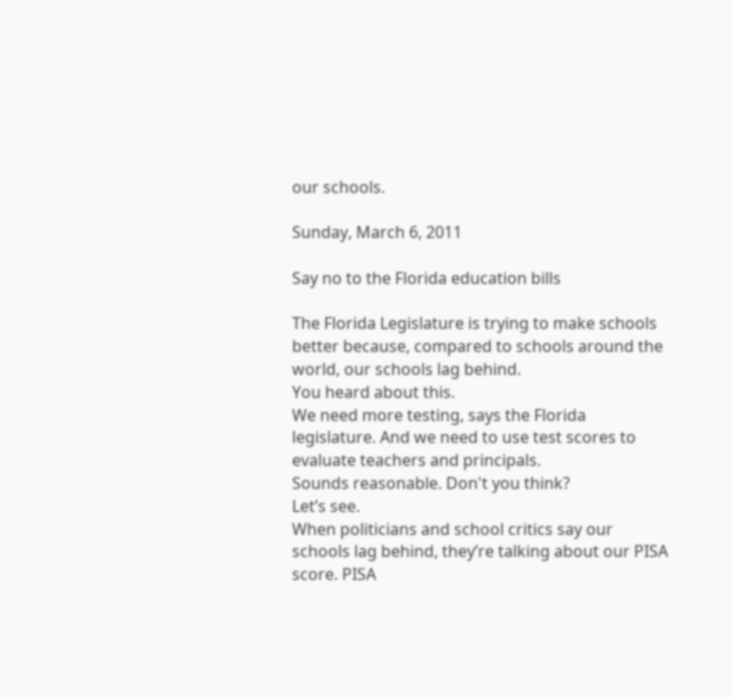our schools.

Sunday, March 6, 2011

Say no to the Florida education bills

The Florida Legislature is trying to make schools better because, compared to schools around the world, our schools lag behind.
You heard about this.
We need more testing, says the Florida legislature. And we need to use test scores to evaluate teachers and principals.
Sounds reasonable. Don't you think?
Let’s see.
When politicians and school critics say our schools lag behind, they’re talking about our PISA score. PISA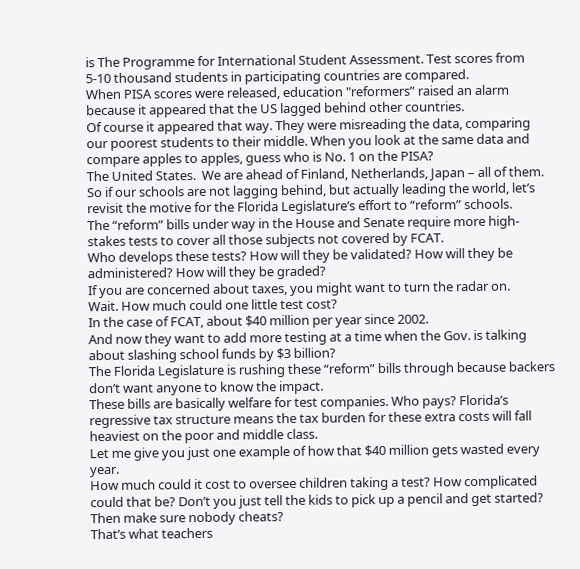is The Programme for International Student Assessment. Test scores from 5-10 thousand students in participating countries are compared.
When PISA scores were released, education "reformers” raised an alarm  because it appeared that the US lagged behind other countries.
Of course it appeared that way. They were misreading the data, comparing our poorest students to their middle. When you look at the same data and compare apples to apples, guess who is No. 1 on the PISA?
The United States.  We are ahead of Finland, Netherlands, Japan – all of them.
So if our schools are not lagging behind, but actually leading the world, let’s revisit the motive for the Florida Legislature’s effort to “reform” schools.
The “reform” bills under way in the House and Senate require more high-stakes tests to cover all those subjects not covered by FCAT.
Who develops these tests? How will they be validated? How will they be administered? How will they be graded?
If you are concerned about taxes, you might want to turn the radar on.
Wait. How much could one little test cost?
In the case of FCAT, about $40 million per year since 2002.
And now they want to add more testing at a time when the Gov. is talking about slashing school funds by $3 billion?
The Florida Legislature is rushing these “reform” bills through because backers don’t want anyone to know the impact.
These bills are basically welfare for test companies. Who pays? Florida’s regressive tax structure means the tax burden for these extra costs will fall heaviest on the poor and middle class.
Let me give you just one example of how that $40 million gets wasted every year.
How much could it cost to oversee children taking a test? How complicated could that be? Don’t you just tell the kids to pick up a pencil and get started? Then make sure nobody cheats?
That’s what teachers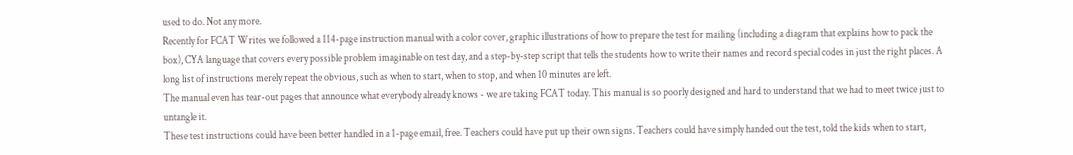used to do. Not any more.
Recently for FCAT Writes we followed a 114-page instruction manual with a color cover, graphic illustrations of how to prepare the test for mailing (including a diagram that explains how to pack the box), CYA language that covers every possible problem imaginable on test day, and a step-by-step script that tells the students how to write their names and record special codes in just the right places. A long list of instructions merely repeat the obvious, such as when to start, when to stop, and when 10 minutes are left.
The manual even has tear-out pages that announce what everybody already knows - we are taking FCAT today. This manual is so poorly designed and hard to understand that we had to meet twice just to untangle it.
These test instructions could have been better handled in a 1-page email, free. Teachers could have put up their own signs. Teachers could have simply handed out the test, told the kids when to start,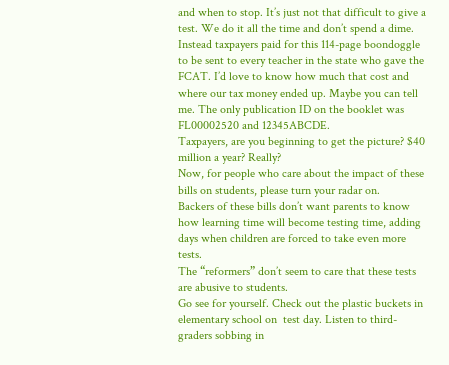and when to stop. It’s just not that difficult to give a test. We do it all the time and don’t spend a dime.
Instead taxpayers paid for this 114-page boondoggle to be sent to every teacher in the state who gave the FCAT. I’d love to know how much that cost and where our tax money ended up. Maybe you can tell me. The only publication ID on the booklet was FL00002520 and 12345ABCDE.
Taxpayers, are you beginning to get the picture? $40 million a year? Really?
Now, for people who care about the impact of these bills on students, please turn your radar on.
Backers of these bills don’t want parents to know how learning time will become testing time, adding days when children are forced to take even more tests.
The “reformers” don’t seem to care that these tests are abusive to students.
Go see for yourself. Check out the plastic buckets in elementary school on  test day. Listen to third-graders sobbing in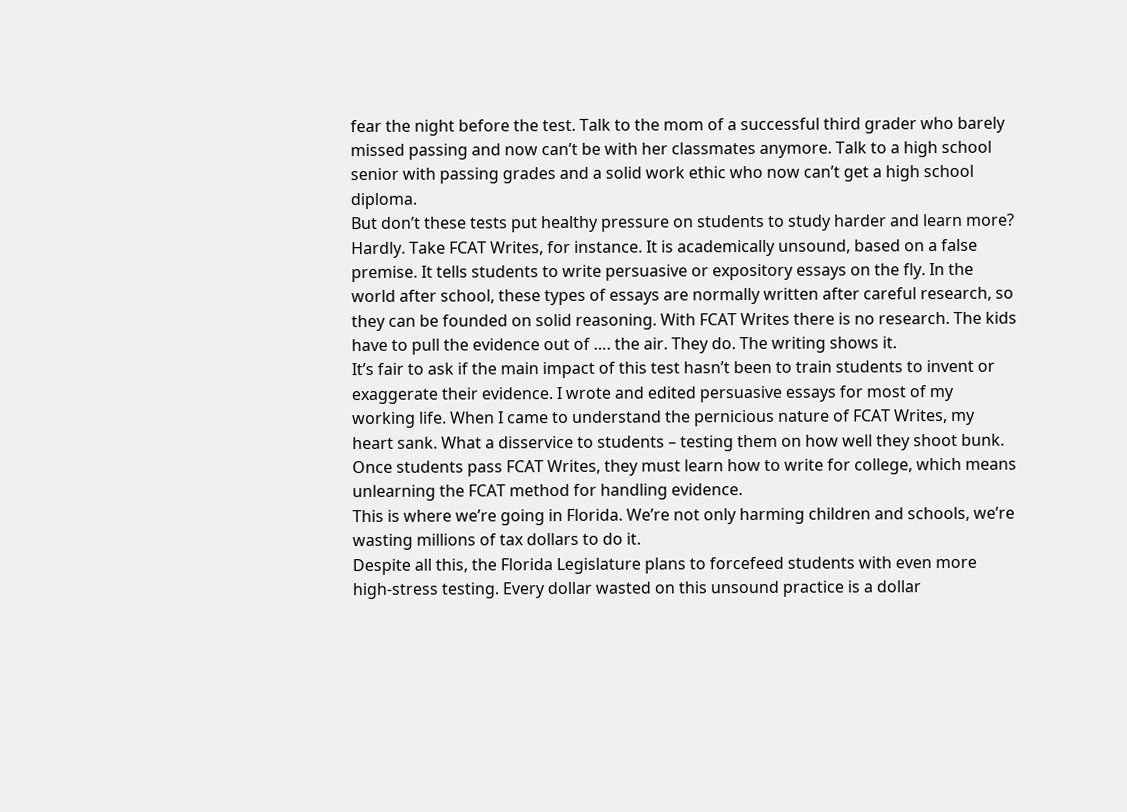fear the night before the test. Talk to the mom of a successful third grader who barely missed passing and now can’t be with her classmates anymore. Talk to a high school senior with passing grades and a solid work ethic who now can’t get a high school diploma.
But don’t these tests put healthy pressure on students to study harder and learn more?
Hardly. Take FCAT Writes, for instance. It is academically unsound, based on a false premise. It tells students to write persuasive or expository essays on the fly. In the world after school, these types of essays are normally written after careful research, so they can be founded on solid reasoning. With FCAT Writes there is no research. The kids have to pull the evidence out of …. the air. They do. The writing shows it.
It’s fair to ask if the main impact of this test hasn’t been to train students to invent or exaggerate their evidence. I wrote and edited persuasive essays for most of my working life. When I came to understand the pernicious nature of FCAT Writes, my heart sank. What a disservice to students – testing them on how well they shoot bunk. Once students pass FCAT Writes, they must learn how to write for college, which means unlearning the FCAT method for handling evidence.
This is where we’re going in Florida. We’re not only harming children and schools, we’re wasting millions of tax dollars to do it.
Despite all this, the Florida Legislature plans to forcefeed students with even more high-stress testing. Every dollar wasted on this unsound practice is a dollar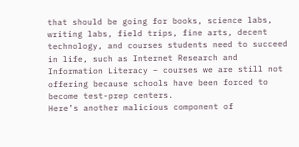that should be going for books, science labs, writing labs, field trips, fine arts, decent technology, and courses students need to succeed in life, such as Internet Research and Information Literacy – courses we are still not offering because schools have been forced to become test-prep centers.
Here’s another malicious component of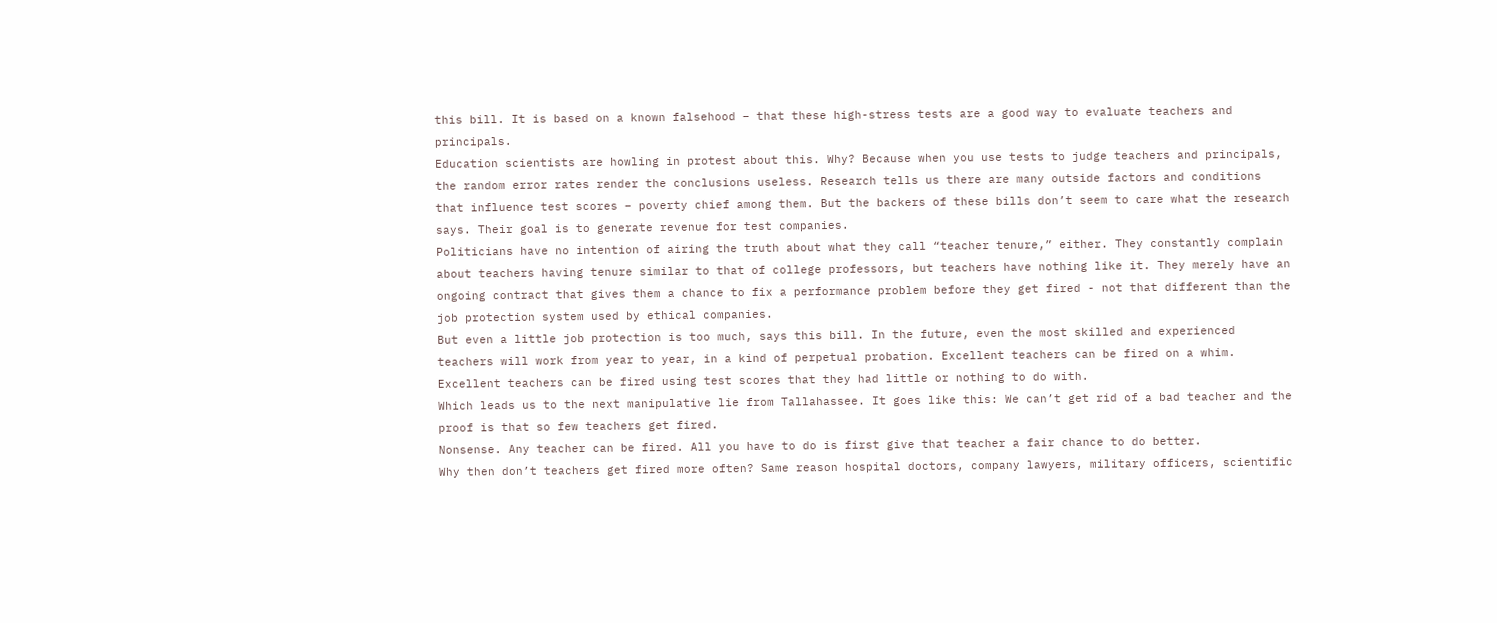this bill. It is based on a known falsehood – that these high-stress tests are a good way to evaluate teachers and principals.
Education scientists are howling in protest about this. Why? Because when you use tests to judge teachers and principals, the random error rates render the conclusions useless. Research tells us there are many outside factors and conditions that influence test scores – poverty chief among them. But the backers of these bills don’t seem to care what the research says. Their goal is to generate revenue for test companies.
Politicians have no intention of airing the truth about what they call “teacher tenure,” either. They constantly complain about teachers having tenure similar to that of college professors, but teachers have nothing like it. They merely have an ongoing contract that gives them a chance to fix a performance problem before they get fired - not that different than the job protection system used by ethical companies.
But even a little job protection is too much, says this bill. In the future, even the most skilled and experienced teachers will work from year to year, in a kind of perpetual probation. Excellent teachers can be fired on a whim. Excellent teachers can be fired using test scores that they had little or nothing to do with.
Which leads us to the next manipulative lie from Tallahassee. It goes like this: We can’t get rid of a bad teacher and the proof is that so few teachers get fired.
Nonsense. Any teacher can be fired. All you have to do is first give that teacher a fair chance to do better.
Why then don’t teachers get fired more often? Same reason hospital doctors, company lawyers, military officers, scientific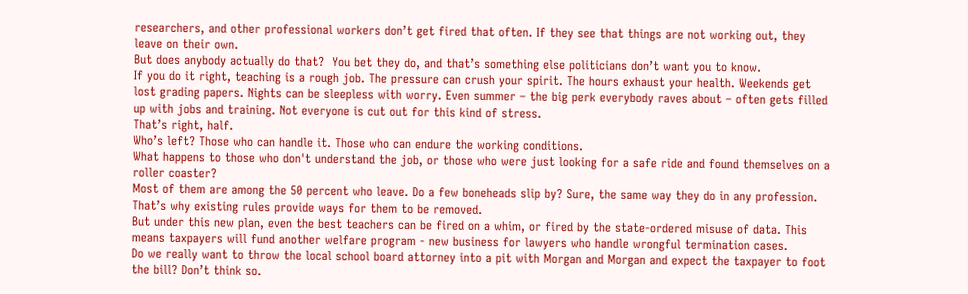researchers, and other professional workers don’t get fired that often. If they see that things are not working out, they leave on their own.
But does anybody actually do that?  You bet they do, and that’s something else politicians don’t want you to know.
If you do it right, teaching is a rough job. The pressure can crush your spirit. The hours exhaust your health. Weekends get lost grading papers. Nights can be sleepless with worry. Even summer – the big perk everybody raves about – often gets filled up with jobs and training. Not everyone is cut out for this kind of stress.
That’s right, half.
Who’s left? Those who can handle it. Those who can endure the working conditions.
What happens to those who don't understand the job, or those who were just looking for a safe ride and found themselves on a roller coaster?
Most of them are among the 50 percent who leave. Do a few boneheads slip by? Sure, the same way they do in any profession. That’s why existing rules provide ways for them to be removed.
But under this new plan, even the best teachers can be fired on a whim, or fired by the state-ordered misuse of data. This means taxpayers will fund another welfare program - new business for lawyers who handle wrongful termination cases.
Do we really want to throw the local school board attorney into a pit with Morgan and Morgan and expect the taxpayer to foot the bill? Don’t think so.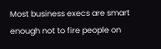Most business execs are smart enough not to fire people on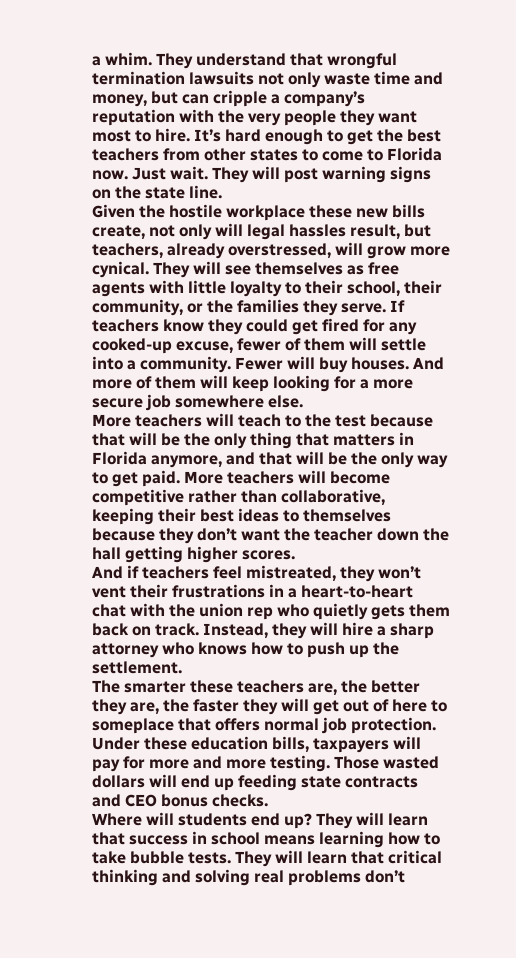a whim. They understand that wrongful termination lawsuits not only waste time and money, but can cripple a company’s reputation with the very people they want most to hire. It’s hard enough to get the best teachers from other states to come to Florida now. Just wait. They will post warning signs on the state line.
Given the hostile workplace these new bills create, not only will legal hassles result, but teachers, already overstressed, will grow more cynical. They will see themselves as free agents with little loyalty to their school, their community, or the families they serve. If teachers know they could get fired for any cooked-up excuse, fewer of them will settle into a community. Fewer will buy houses. And more of them will keep looking for a more secure job somewhere else.
More teachers will teach to the test because that will be the only thing that matters in Florida anymore, and that will be the only way to get paid. More teachers will become competitive rather than collaborative, keeping their best ideas to themselves because they don’t want the teacher down the hall getting higher scores.
And if teachers feel mistreated, they won’t vent their frustrations in a heart-to-heart chat with the union rep who quietly gets them back on track. Instead, they will hire a sharp attorney who knows how to push up the settlement.
The smarter these teachers are, the better they are, the faster they will get out of here to someplace that offers normal job protection.
Under these education bills, taxpayers will pay for more and more testing. Those wasted dollars will end up feeding state contracts and CEO bonus checks.
Where will students end up? They will learn that success in school means learning how to take bubble tests. They will learn that critical thinking and solving real problems don’t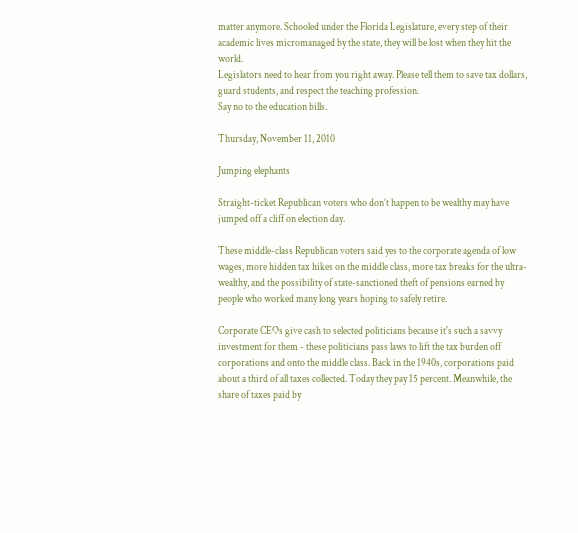matter anymore. Schooled under the Florida Legislature, every step of their academic lives micromanaged by the state, they will be lost when they hit the world.
Legislators need to hear from you right away. Please tell them to save tax dollars, guard students, and respect the teaching profession.
Say no to the education bills.

Thursday, November 11, 2010

Jumping elephants

Straight-ticket Republican voters who don’t happen to be wealthy may have jumped off a cliff on election day.

These middle-class Republican voters said yes to the corporate agenda of low wages, more hidden tax hikes on the middle class, more tax breaks for the ultra-wealthy, and the possibility of state-sanctioned theft of pensions earned by people who worked many long years hoping to safely retire.

Corporate CEOs give cash to selected politicians because it's such a savvy investment for them - these politicians pass laws to lift the tax burden off corporations and onto the middle class. Back in the 1940s, corporations paid about a third of all taxes collected. Today they pay 15 percent. Meanwhile, the share of taxes paid by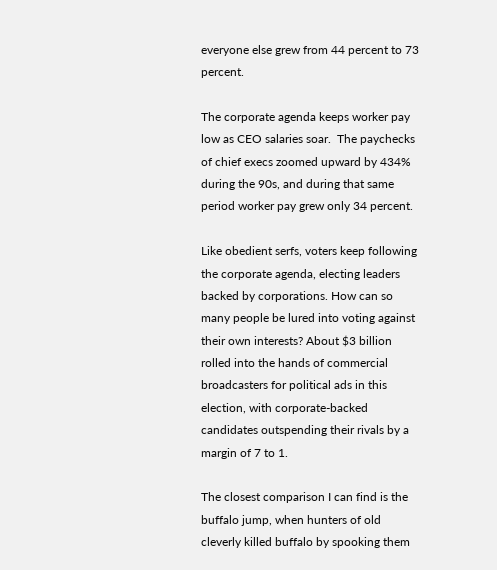everyone else grew from 44 percent to 73 percent.

The corporate agenda keeps worker pay low as CEO salaries soar.  The paychecks of chief execs zoomed upward by 434% during the 90s, and during that same period worker pay grew only 34 percent.

Like obedient serfs, voters keep following the corporate agenda, electing leaders backed by corporations. How can so many people be lured into voting against their own interests? About $3 billion rolled into the hands of commercial broadcasters for political ads in this election, with corporate-backed candidates outspending their rivals by a margin of 7 to 1.

The closest comparison I can find is the buffalo jump, when hunters of old cleverly killed buffalo by spooking them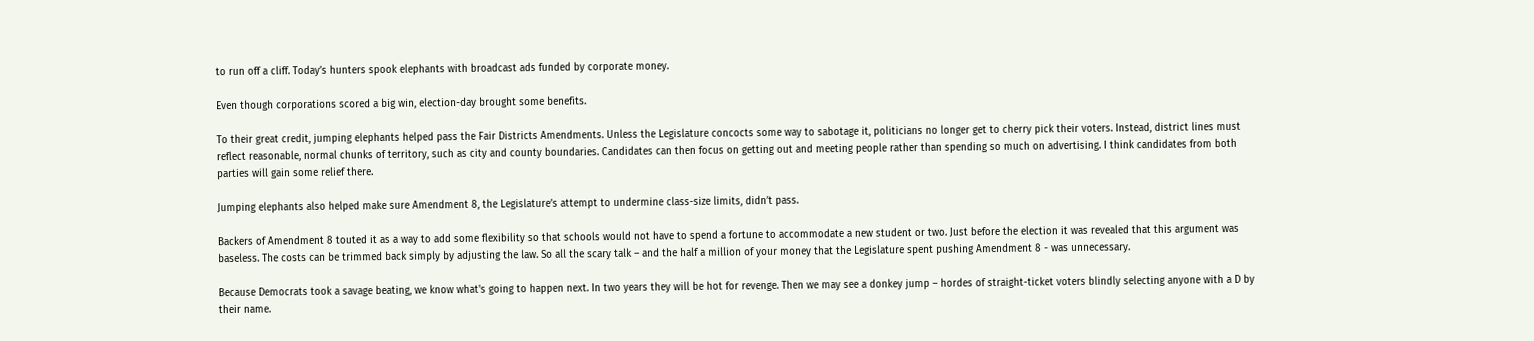to run off a cliff. Today’s hunters spook elephants with broadcast ads funded by corporate money.

Even though corporations scored a big win, election-day brought some benefits.

To their great credit, jumping elephants helped pass the Fair Districts Amendments. Unless the Legislature concocts some way to sabotage it, politicians no longer get to cherry pick their voters. Instead, district lines must reflect reasonable, normal chunks of territory, such as city and county boundaries. Candidates can then focus on getting out and meeting people rather than spending so much on advertising. I think candidates from both parties will gain some relief there.

Jumping elephants also helped make sure Amendment 8, the Legislature’s attempt to undermine class-size limits, didn’t pass.

Backers of Amendment 8 touted it as a way to add some flexibility so that schools would not have to spend a fortune to accommodate a new student or two. Just before the election it was revealed that this argument was baseless. The costs can be trimmed back simply by adjusting the law. So all the scary talk – and the half a million of your money that the Legislature spent pushing Amendment 8 - was unnecessary.

Because Democrats took a savage beating, we know what's going to happen next. In two years they will be hot for revenge. Then we may see a donkey jump – hordes of straight-ticket voters blindly selecting anyone with a D by their name.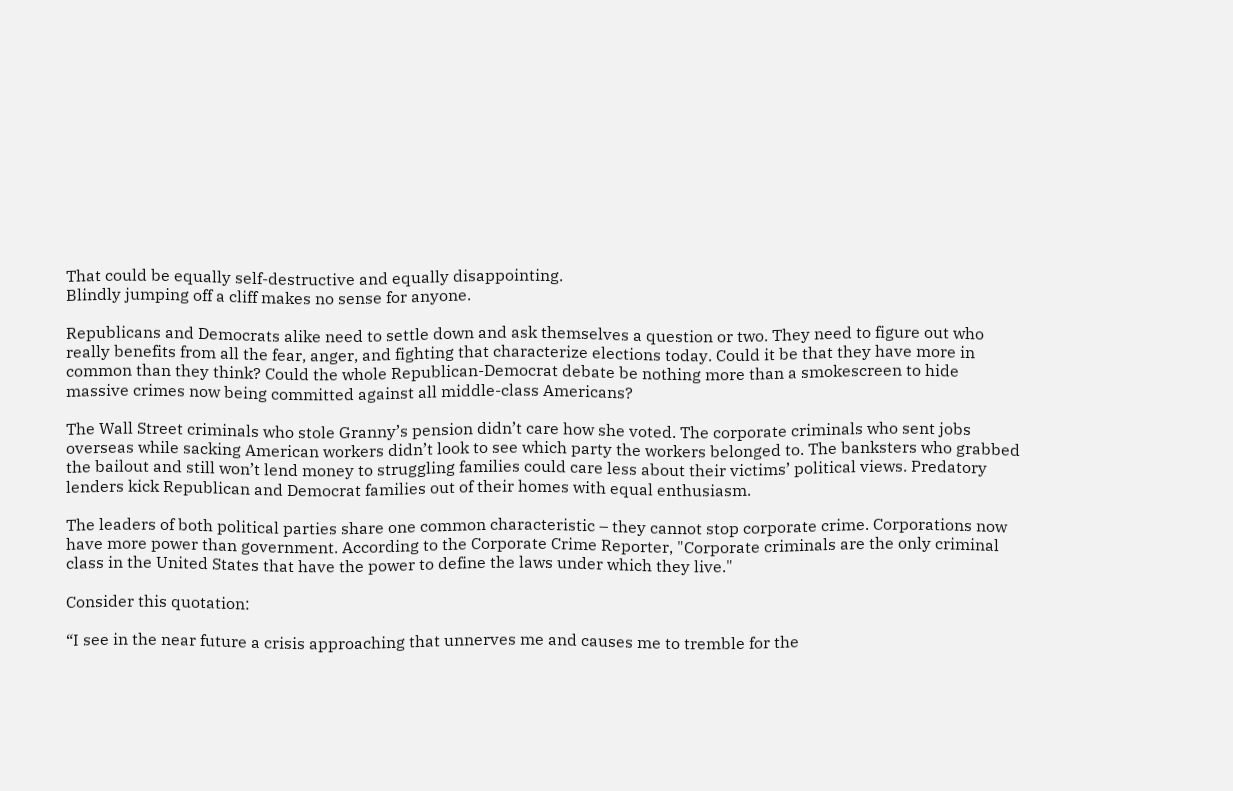That could be equally self-destructive and equally disappointing.
Blindly jumping off a cliff makes no sense for anyone.

Republicans and Democrats alike need to settle down and ask themselves a question or two. They need to figure out who really benefits from all the fear, anger, and fighting that characterize elections today. Could it be that they have more in common than they think? Could the whole Republican-Democrat debate be nothing more than a smokescreen to hide massive crimes now being committed against all middle-class Americans?

The Wall Street criminals who stole Granny’s pension didn’t care how she voted. The corporate criminals who sent jobs overseas while sacking American workers didn’t look to see which party the workers belonged to. The banksters who grabbed the bailout and still won’t lend money to struggling families could care less about their victims’ political views. Predatory lenders kick Republican and Democrat families out of their homes with equal enthusiasm.

The leaders of both political parties share one common characteristic – they cannot stop corporate crime. Corporations now have more power than government. According to the Corporate Crime Reporter, "Corporate criminals are the only criminal class in the United States that have the power to define the laws under which they live."

Consider this quotation:

“I see in the near future a crisis approaching that unnerves me and causes me to tremble for the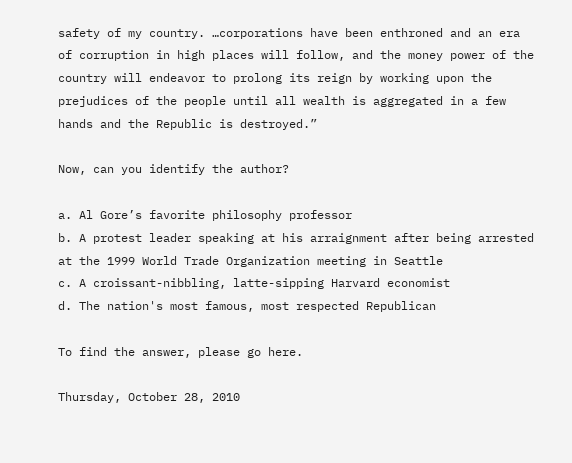safety of my country. …corporations have been enthroned and an era of corruption in high places will follow, and the money power of the country will endeavor to prolong its reign by working upon the prejudices of the people until all wealth is aggregated in a few hands and the Republic is destroyed.”

Now, can you identify the author?

a. Al Gore’s favorite philosophy professor
b. A protest leader speaking at his arraignment after being arrested at the 1999 World Trade Organization meeting in Seattle
c. A croissant-nibbling, latte-sipping Harvard economist
d. The nation's most famous, most respected Republican

To find the answer, please go here.

Thursday, October 28, 2010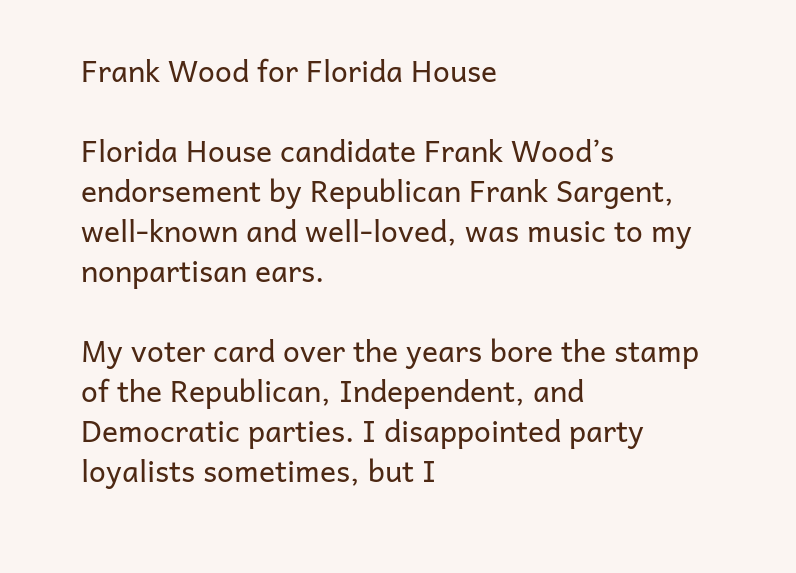Frank Wood for Florida House

Florida House candidate Frank Wood’s endorsement by Republican Frank Sargent, well-known and well-loved, was music to my nonpartisan ears.

My voter card over the years bore the stamp of the Republican, Independent, and Democratic parties. I disappointed party loyalists sometimes, but I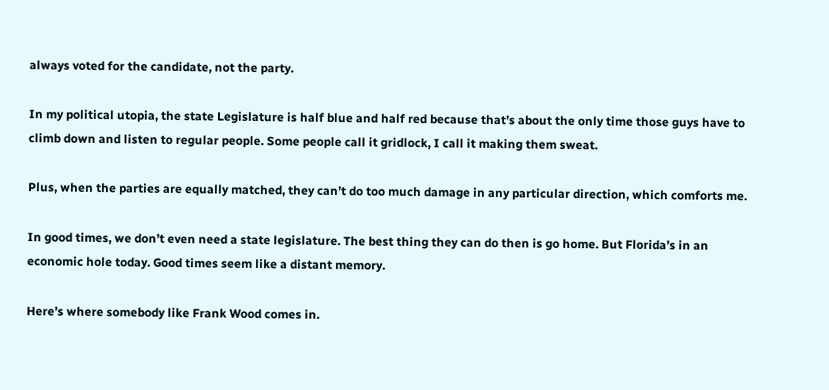always voted for the candidate, not the party.

In my political utopia, the state Legislature is half blue and half red because that’s about the only time those guys have to climb down and listen to regular people. Some people call it gridlock, I call it making them sweat.

Plus, when the parties are equally matched, they can’t do too much damage in any particular direction, which comforts me.

In good times, we don’t even need a state legislature. The best thing they can do then is go home. But Florida’s in an economic hole today. Good times seem like a distant memory.

Here’s where somebody like Frank Wood comes in.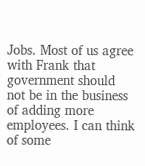Jobs. Most of us agree with Frank that government should not be in the business of adding more employees. I can think of some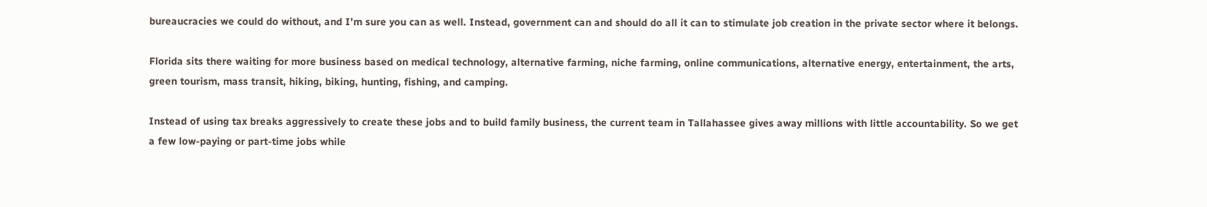bureaucracies we could do without, and I’m sure you can as well. Instead, government can and should do all it can to stimulate job creation in the private sector where it belongs.

Florida sits there waiting for more business based on medical technology, alternative farming, niche farming, online communications, alternative energy, entertainment, the arts, green tourism, mass transit, hiking, biking, hunting, fishing, and camping.

Instead of using tax breaks aggressively to create these jobs and to build family business, the current team in Tallahassee gives away millions with little accountability. So we get a few low-paying or part-time jobs while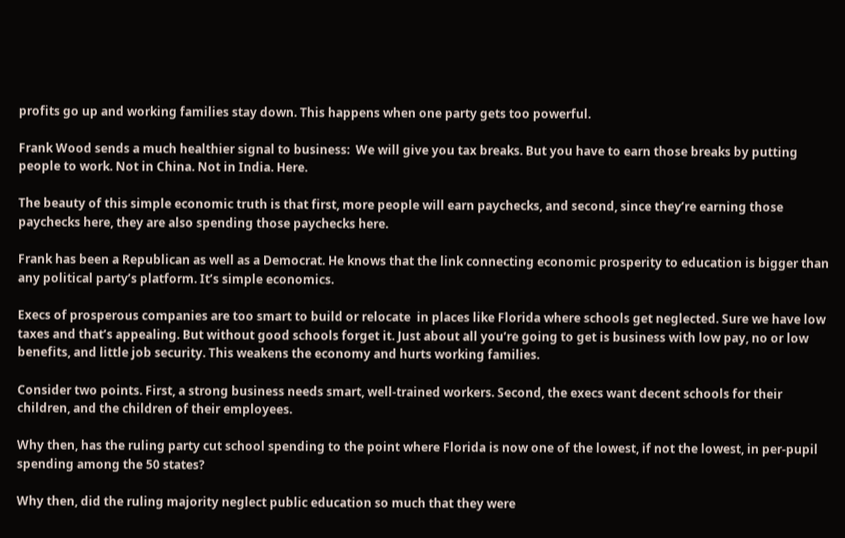profits go up and working families stay down. This happens when one party gets too powerful.

Frank Wood sends a much healthier signal to business:  We will give you tax breaks. But you have to earn those breaks by putting people to work. Not in China. Not in India. Here.

The beauty of this simple economic truth is that first, more people will earn paychecks, and second, since they’re earning those paychecks here, they are also spending those paychecks here.

Frank has been a Republican as well as a Democrat. He knows that the link connecting economic prosperity to education is bigger than any political party’s platform. It’s simple economics.

Execs of prosperous companies are too smart to build or relocate  in places like Florida where schools get neglected. Sure we have low taxes and that’s appealing. But without good schools forget it. Just about all you’re going to get is business with low pay, no or low benefits, and little job security. This weakens the economy and hurts working families.

Consider two points. First, a strong business needs smart, well-trained workers. Second, the execs want decent schools for their children, and the children of their employees.

Why then, has the ruling party cut school spending to the point where Florida is now one of the lowest, if not the lowest, in per-pupil spending among the 50 states?

Why then, did the ruling majority neglect public education so much that they were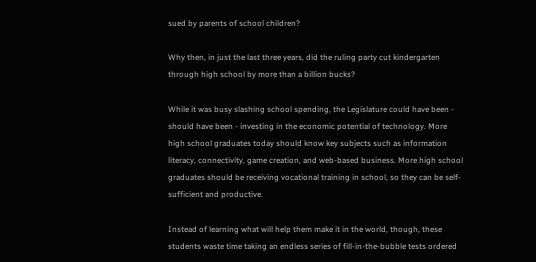sued by parents of school children?

Why then, in just the last three years, did the ruling party cut kindergarten through high school by more than a billion bucks?

While it was busy slashing school spending, the Legislature could have been - should have been - investing in the economic potential of technology. More high school graduates today should know key subjects such as information literacy, connectivity, game creation, and web-based business. More high school graduates should be receiving vocational training in school, so they can be self-sufficient and productive.

Instead of learning what will help them make it in the world, though, these students waste time taking an endless series of fill-in-the-bubble tests ordered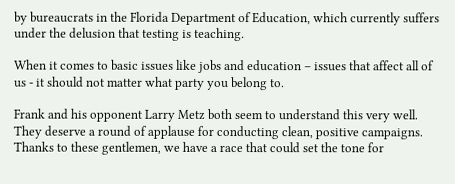by bureaucrats in the Florida Department of Education, which currently suffers under the delusion that testing is teaching.

When it comes to basic issues like jobs and education – issues that affect all of us - it should not matter what party you belong to.

Frank and his opponent Larry Metz both seem to understand this very well. They deserve a round of applause for conducting clean, positive campaigns. Thanks to these gentlemen, we have a race that could set the tone for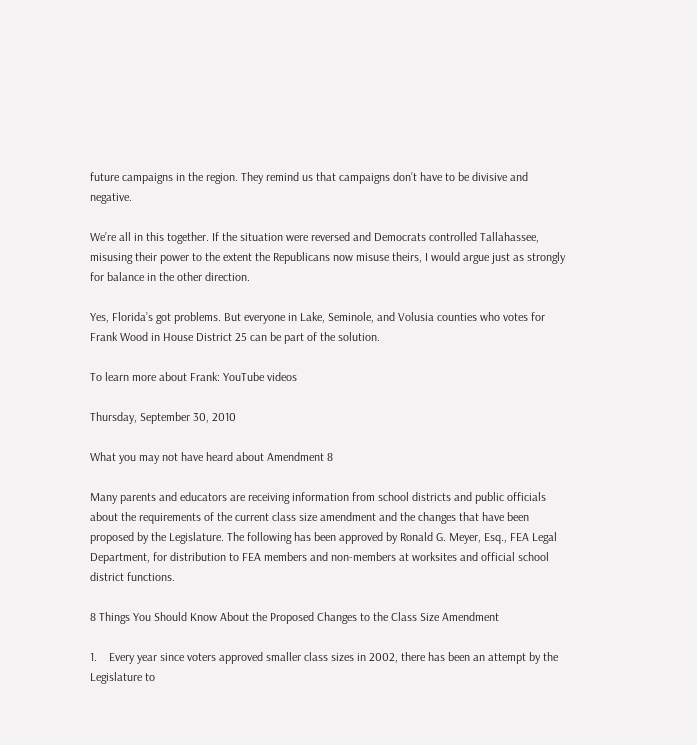future campaigns in the region. They remind us that campaigns don’t have to be divisive and negative.

We’re all in this together. If the situation were reversed and Democrats controlled Tallahassee, misusing their power to the extent the Republicans now misuse theirs, I would argue just as strongly for balance in the other direction.

Yes, Florida’s got problems. But everyone in Lake, Seminole, and Volusia counties who votes for Frank Wood in House District 25 can be part of the solution.

To learn more about Frank: YouTube videos

Thursday, September 30, 2010

What you may not have heard about Amendment 8

Many parents and educators are receiving information from school districts and public officials about the requirements of the current class size amendment and the changes that have been proposed by the Legislature. The following has been approved by Ronald G. Meyer, Esq., FEA Legal Department, for distribution to FEA members and non-members at worksites and official school district functions.

8 Things You Should Know About the Proposed Changes to the Class Size Amendment

1.    Every year since voters approved smaller class sizes in 2002, there has been an attempt by the Legislature to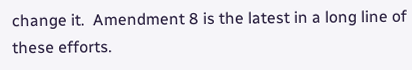change it.  Amendment 8 is the latest in a long line of these efforts.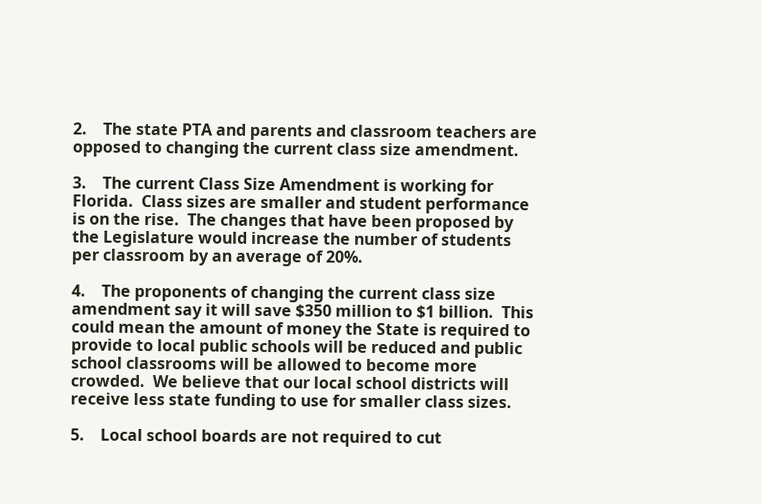2.    The state PTA and parents and classroom teachers are opposed to changing the current class size amendment.

3.    The current Class Size Amendment is working for Florida.  Class sizes are smaller and student performance is on the rise.  The changes that have been proposed by the Legislature would increase the number of students per classroom by an average of 20%.

4.    The proponents of changing the current class size amendment say it will save $350 million to $1 billion.  This could mean the amount of money the State is required to provide to local public schools will be reduced and public school classrooms will be allowed to become more crowded.  We believe that our local school districts will receive less state funding to use for smaller class sizes.

5.    Local school boards are not required to cut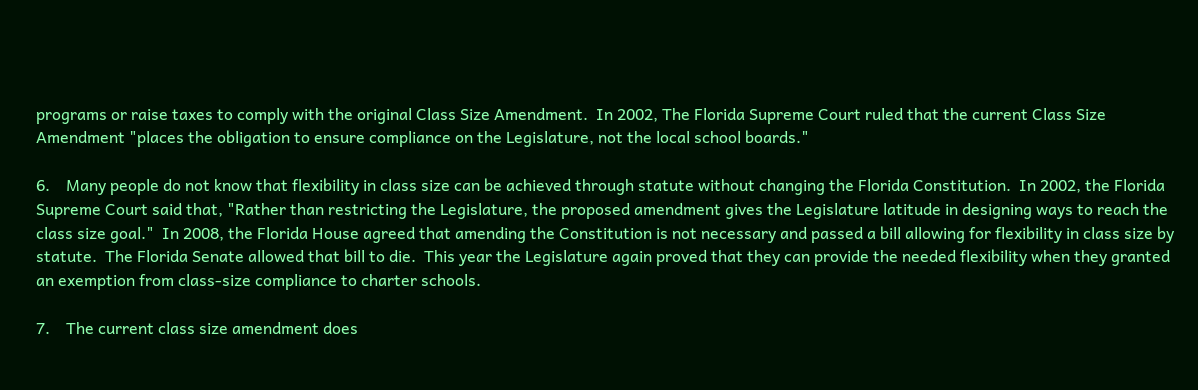programs or raise taxes to comply with the original Class Size Amendment.  In 2002, The Florida Supreme Court ruled that the current Class Size Amendment "places the obligation to ensure compliance on the Legislature, not the local school boards."

6.    Many people do not know that flexibility in class size can be achieved through statute without changing the Florida Constitution.  In 2002, the Florida Supreme Court said that, "Rather than restricting the Legislature, the proposed amendment gives the Legislature latitude in designing ways to reach the class size goal."  In 2008, the Florida House agreed that amending the Constitution is not necessary and passed a bill allowing for flexibility in class size by statute.  The Florida Senate allowed that bill to die.  This year the Legislature again proved that they can provide the needed flexibility when they granted an exemption from class-size compliance to charter schools.

7.    The current class size amendment does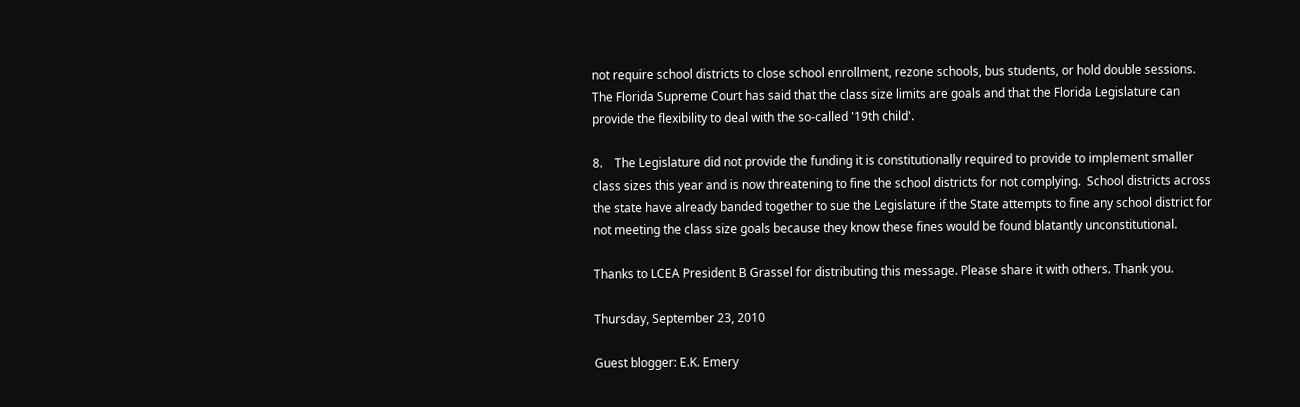not require school districts to close school enrollment, rezone schools, bus students, or hold double sessions.  The Florida Supreme Court has said that the class size limits are goals and that the Florida Legislature can provide the flexibility to deal with the so-called '19th child'.

8.    The Legislature did not provide the funding it is constitutionally required to provide to implement smaller class sizes this year and is now threatening to fine the school districts for not complying.  School districts across the state have already banded together to sue the Legislature if the State attempts to fine any school district for not meeting the class size goals because they know these fines would be found blatantly unconstitutional.

Thanks to LCEA President B Grassel for distributing this message. Please share it with others. Thank you.

Thursday, September 23, 2010

Guest blogger: E.K. Emery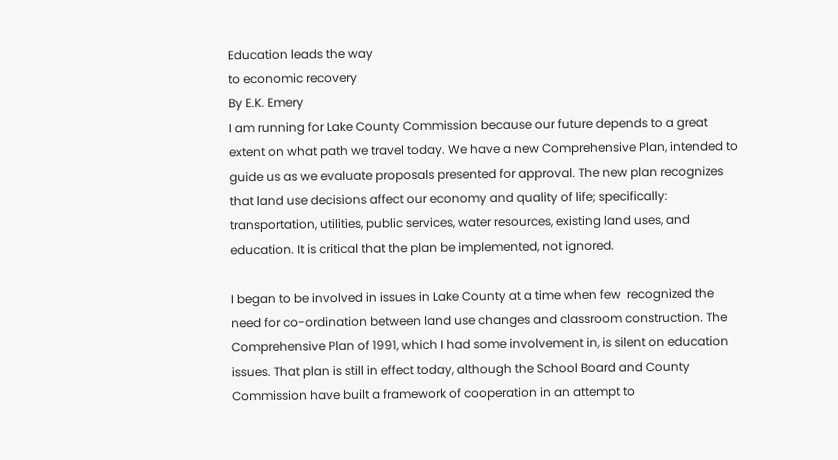Education leads the way
to economic recovery
By E.K. Emery
I am running for Lake County Commission because our future depends to a great extent on what path we travel today. We have a new Comprehensive Plan, intended to guide us as we evaluate proposals presented for approval. The new plan recognizes that land use decisions affect our economy and quality of life; specifically: transportation, utilities, public services, water resources, existing land uses, and education. It is critical that the plan be implemented, not ignored.

I began to be involved in issues in Lake County at a time when few  recognized the need for co-ordination between land use changes and classroom construction. The Comprehensive Plan of 1991, which I had some involvement in, is silent on education issues. That plan is still in effect today, although the School Board and County Commission have built a framework of cooperation in an attempt to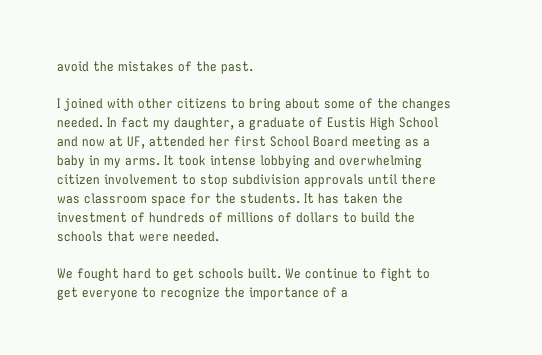avoid the mistakes of the past.

I joined with other citizens to bring about some of the changes needed. In fact my daughter, a graduate of Eustis High School and now at UF, attended her first School Board meeting as a baby in my arms. It took intense lobbying and overwhelming citizen involvement to stop subdivision approvals until there was classroom space for the students. It has taken the investment of hundreds of millions of dollars to build the schools that were needed.

We fought hard to get schools built. We continue to fight to get everyone to recognize the importance of a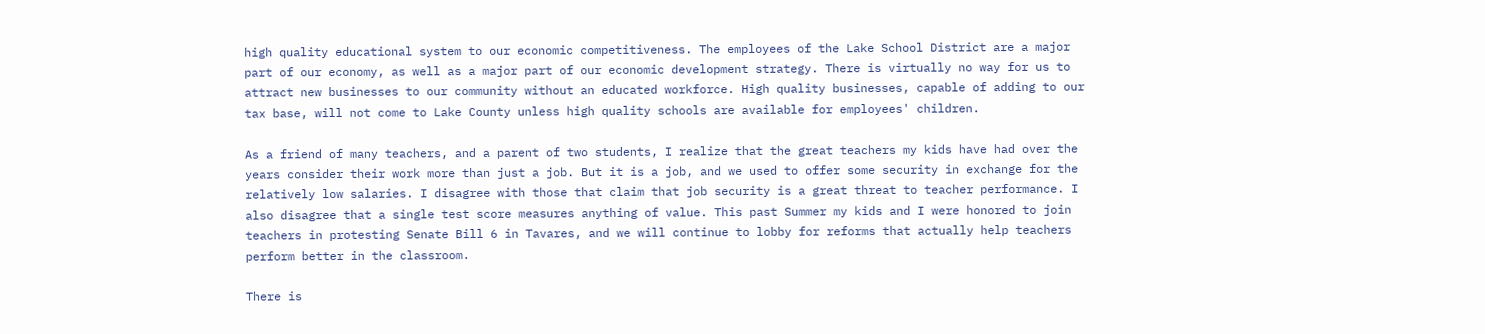high quality educational system to our economic competitiveness. The employees of the Lake School District are a major part of our economy, as well as a major part of our economic development strategy. There is virtually no way for us to attract new businesses to our community without an educated workforce. High quality businesses, capable of adding to our tax base, will not come to Lake County unless high quality schools are available for employees' children.

As a friend of many teachers, and a parent of two students, I realize that the great teachers my kids have had over the years consider their work more than just a job. But it is a job, and we used to offer some security in exchange for the relatively low salaries. I disagree with those that claim that job security is a great threat to teacher performance. I also disagree that a single test score measures anything of value. This past Summer my kids and I were honored to join teachers in protesting Senate Bill 6 in Tavares, and we will continue to lobby for reforms that actually help teachers perform better in the classroom.

There is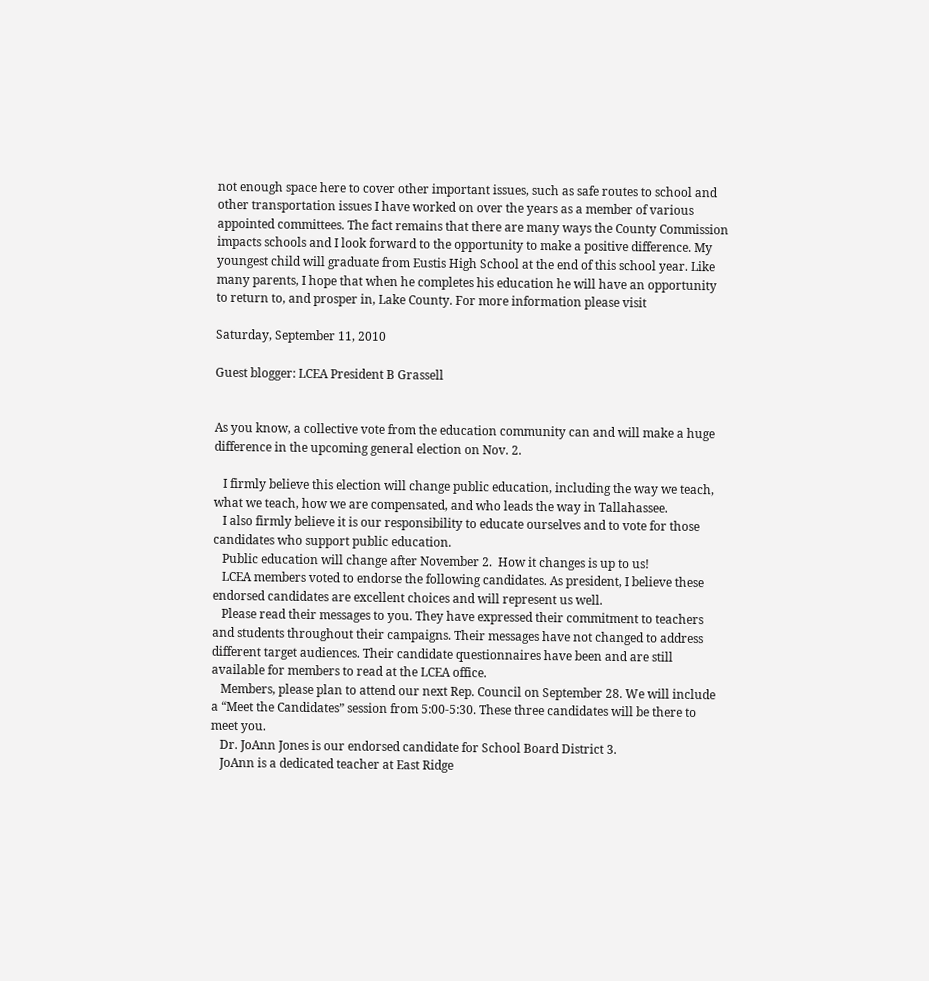not enough space here to cover other important issues, such as safe routes to school and other transportation issues I have worked on over the years as a member of various appointed committees. The fact remains that there are many ways the County Commission impacts schools and I look forward to the opportunity to make a positive difference. My youngest child will graduate from Eustis High School at the end of this school year. Like many parents, I hope that when he completes his education he will have an opportunity to return to, and prosper in, Lake County. For more information please visit

Saturday, September 11, 2010

Guest blogger: LCEA President B Grassell


As you know, a collective vote from the education community can and will make a huge difference in the upcoming general election on Nov. 2.

   I firmly believe this election will change public education, including the way we teach, what we teach, how we are compensated, and who leads the way in Tallahassee.
   I also firmly believe it is our responsibility to educate ourselves and to vote for those candidates who support public education.
   Public education will change after November 2.  How it changes is up to us!
   LCEA members voted to endorse the following candidates. As president, I believe these endorsed candidates are excellent choices and will represent us well.
   Please read their messages to you. They have expressed their commitment to teachers and students throughout their campaigns. Their messages have not changed to address different target audiences. Their candidate questionnaires have been and are still available for members to read at the LCEA office.
   Members, please plan to attend our next Rep. Council on September 28. We will include a “Meet the Candidates” session from 5:00-5:30. These three candidates will be there to meet you.
   Dr. JoAnn Jones is our endorsed candidate for School Board District 3.
   JoAnn is a dedicated teacher at East Ridge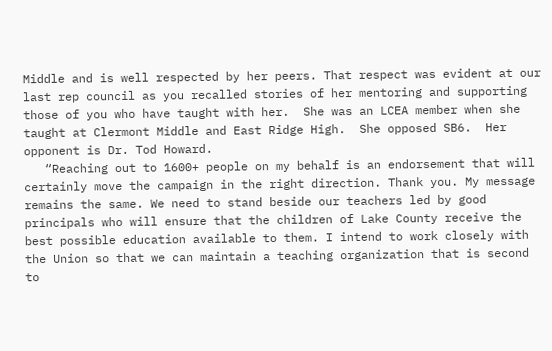Middle and is well respected by her peers. That respect was evident at our last rep council as you recalled stories of her mentoring and supporting those of you who have taught with her.  She was an LCEA member when she taught at Clermont Middle and East Ridge High.  She opposed SB6.  Her opponent is Dr. Tod Howard.
   “Reaching out to 1600+ people on my behalf is an endorsement that will certainly move the campaign in the right direction. Thank you. My message remains the same. We need to stand beside our teachers led by good principals who will ensure that the children of Lake County receive the best possible education available to them. I intend to work closely with the Union so that we can maintain a teaching organization that is second to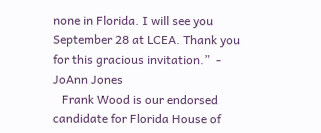none in Florida. I will see you September 28 at LCEA. Thank you for this gracious invitation.”  - JoAnn Jones
   Frank Wood is our endorsed candidate for Florida House of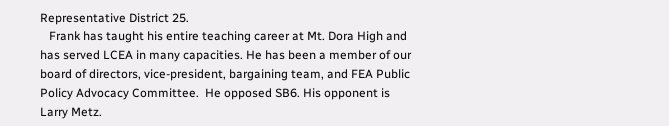Representative District 25.
   Frank has taught his entire teaching career at Mt. Dora High and has served LCEA in many capacities. He has been a member of our board of directors, vice-president, bargaining team, and FEA Public Policy Advocacy Committee.  He opposed SB6. His opponent is Larry Metz.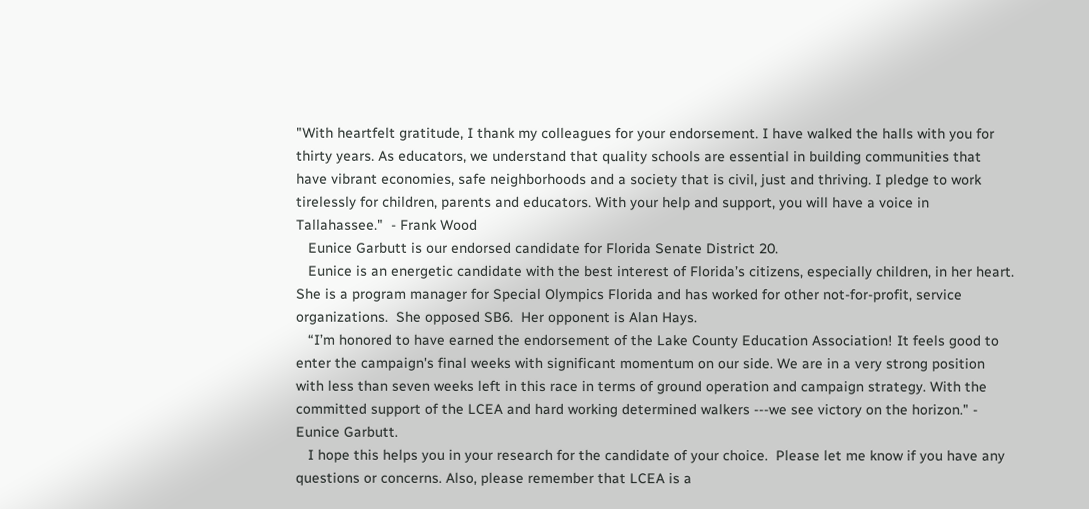"With heartfelt gratitude, I thank my colleagues for your endorsement. I have walked the halls with you for thirty years. As educators, we understand that quality schools are essential in building communities that have vibrant economies, safe neighborhoods and a society that is civil, just and thriving. I pledge to work tirelessly for children, parents and educators. With your help and support, you will have a voice in Tallahassee."  - Frank Wood
   Eunice Garbutt is our endorsed candidate for Florida Senate District 20.
   Eunice is an energetic candidate with the best interest of Florida’s citizens, especially children, in her heart.  She is a program manager for Special Olympics Florida and has worked for other not-for-profit, service organizations.  She opposed SB6.  Her opponent is Alan Hays.
   “I’m honored to have earned the endorsement of the Lake County Education Association! It feels good to enter the campaign's final weeks with significant momentum on our side. We are in a very strong position with less than seven weeks left in this race in terms of ground operation and campaign strategy. With the committed support of the LCEA and hard working determined walkers ---we see victory on the horizon." - Eunice Garbutt.
   I hope this helps you in your research for the candidate of your choice.  Please let me know if you have any questions or concerns. Also, please remember that LCEA is a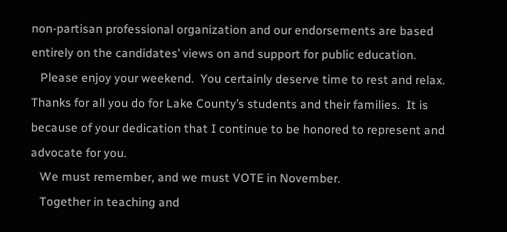non-partisan professional organization and our endorsements are based entirely on the candidates’ views on and support for public education.
   Please enjoy your weekend.  You certainly deserve time to rest and relax.  Thanks for all you do for Lake County’s students and their families.  It is because of your dedication that I continue to be honored to represent and advocate for you.
   We must remember, and we must VOTE in November.
   Together in teaching and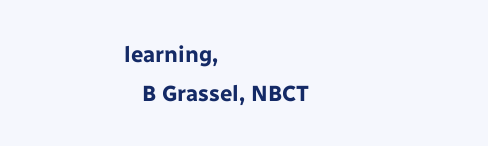learning,
   B Grassel, NBCT